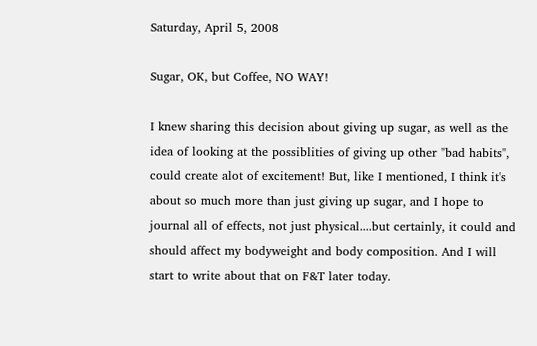Saturday, April 5, 2008

Sugar, OK, but Coffee, NO WAY!

I knew sharing this decision about giving up sugar, as well as the idea of looking at the possiblities of giving up other "bad habits", could create alot of excitement! But, like I mentioned, I think it's about so much more than just giving up sugar, and I hope to journal all of effects, not just physical....but certainly, it could and should affect my bodyweight and body composition. And I will start to write about that on F&T later today.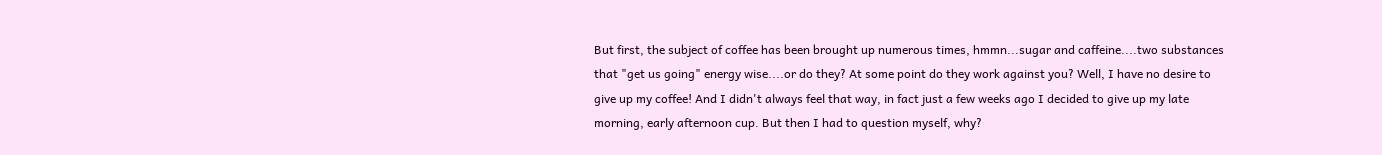But first, the subject of coffee has been brought up numerous times, hmmn...sugar and caffeine....two substances that "get us going" energy wise....or do they? At some point do they work against you? Well, I have no desire to give up my coffee! And I didn't always feel that way, in fact just a few weeks ago I decided to give up my late morning, early afternoon cup. But then I had to question myself, why?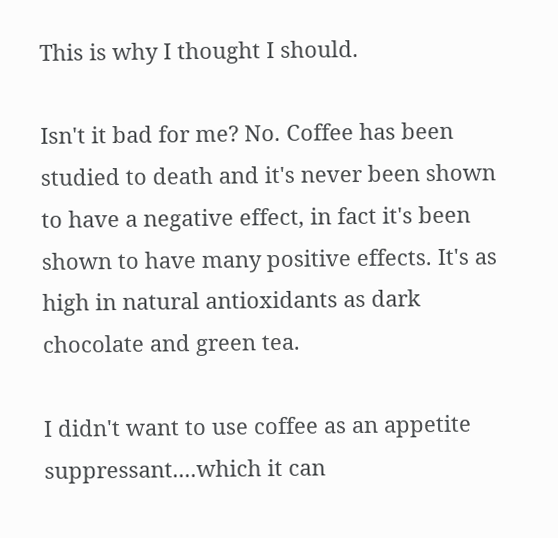This is why I thought I should.

Isn't it bad for me? No. Coffee has been studied to death and it's never been shown to have a negative effect, in fact it's been shown to have many positive effects. It's as high in natural antioxidants as dark chocolate and green tea.

I didn't want to use coffee as an appetite suppressant....which it can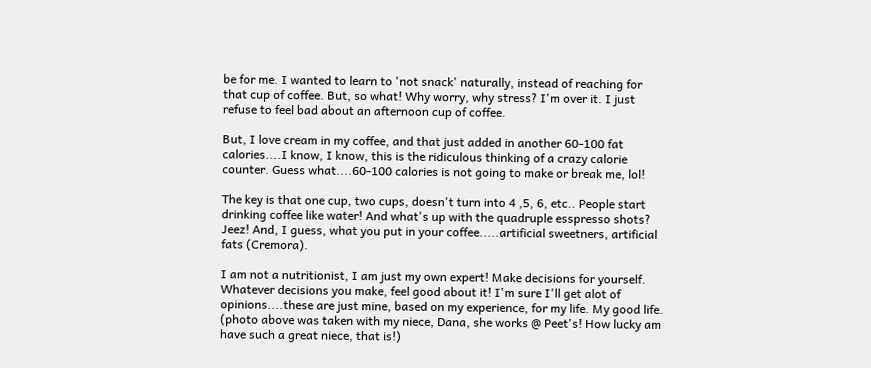be for me. I wanted to learn to 'not snack' naturally, instead of reaching for that cup of coffee. But, so what! Why worry, why stress? I'm over it. I just refuse to feel bad about an afternoon cup of coffee.

But, I love cream in my coffee, and that just added in another 60-100 fat calories....I know, I know, this is the ridiculous thinking of a crazy calorie counter. Guess what....60-100 calories is not going to make or break me, lol!

The key is that one cup, two cups, doesn't turn into 4 ,5, 6, etc.. People start drinking coffee like water! And what's up with the quadruple esspresso shots? Jeez! And, I guess, what you put in your coffee.....artificial sweetners, artificial fats (Cremora).

I am not a nutritionist, I am just my own expert! Make decisions for yourself. Whatever decisions you make, feel good about it! I'm sure I'll get alot of opinions....these are just mine, based on my experience, for my life. My good life.
(photo above was taken with my niece, Dana, she works @ Peet's! How lucky am have such a great niece, that is!)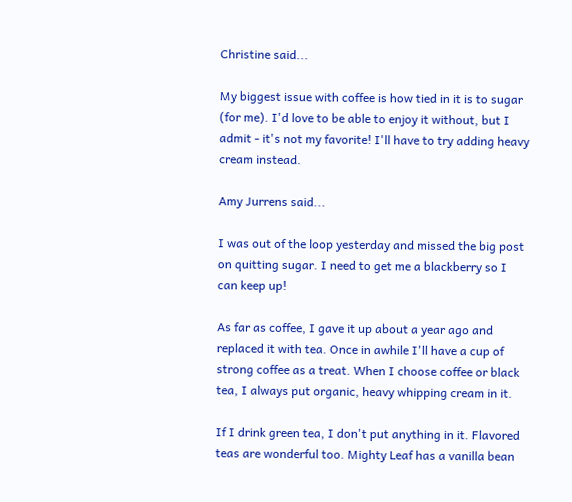Christine said...

My biggest issue with coffee is how tied in it is to sugar (for me). I'd love to be able to enjoy it without, but I admit - it's not my favorite! I'll have to try adding heavy cream instead.

Amy Jurrens said...

I was out of the loop yesterday and missed the big post on quitting sugar. I need to get me a blackberry so I can keep up!

As far as coffee, I gave it up about a year ago and replaced it with tea. Once in awhile I'll have a cup of strong coffee as a treat. When I choose coffee or black tea, I always put organic, heavy whipping cream in it.

If I drink green tea, I don't put anything in it. Flavored teas are wonderful too. Mighty Leaf has a vanilla bean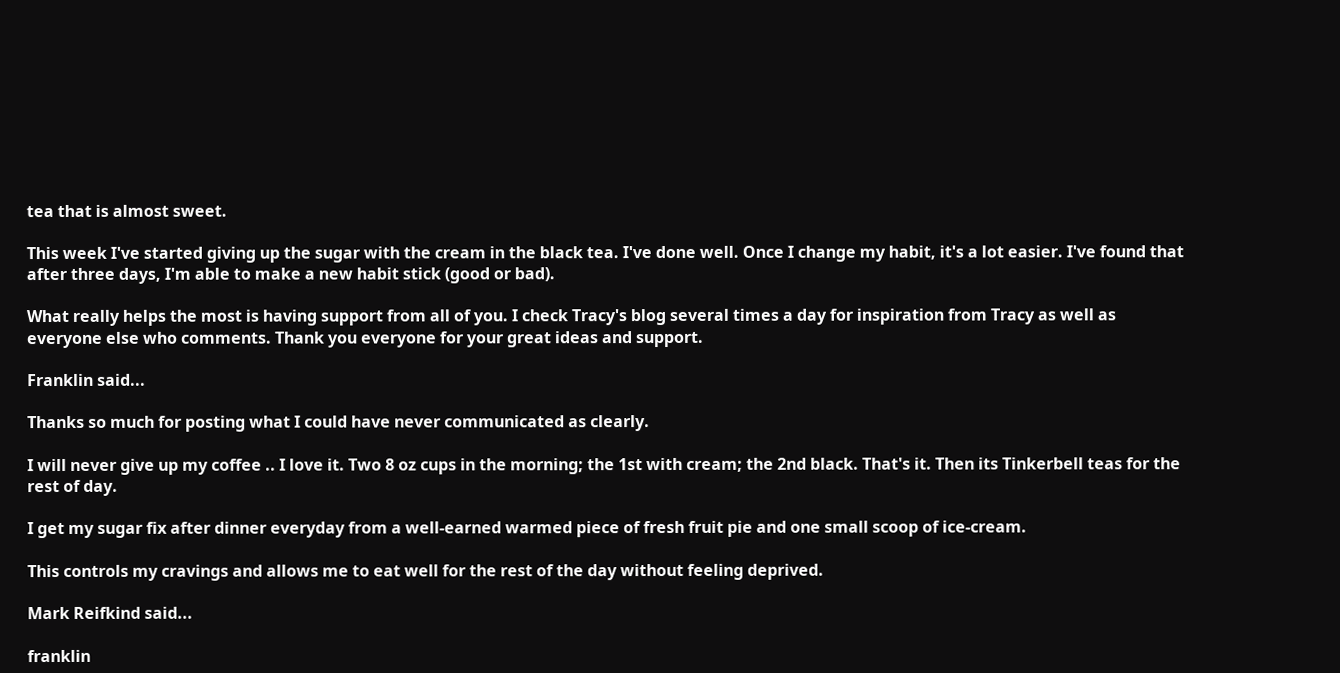tea that is almost sweet.

This week I've started giving up the sugar with the cream in the black tea. I've done well. Once I change my habit, it's a lot easier. I've found that after three days, I'm able to make a new habit stick (good or bad).

What really helps the most is having support from all of you. I check Tracy's blog several times a day for inspiration from Tracy as well as everyone else who comments. Thank you everyone for your great ideas and support.

Franklin said...

Thanks so much for posting what I could have never communicated as clearly.

I will never give up my coffee .. I love it. Two 8 oz cups in the morning; the 1st with cream; the 2nd black. That's it. Then its Tinkerbell teas for the rest of day.

I get my sugar fix after dinner everyday from a well-earned warmed piece of fresh fruit pie and one small scoop of ice-cream.

This controls my cravings and allows me to eat well for the rest of the day without feeling deprived.

Mark Reifkind said...

franklin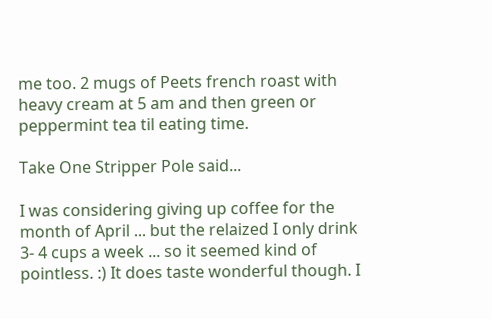me too. 2 mugs of Peets french roast with heavy cream at 5 am and then green or peppermint tea til eating time.

Take One Stripper Pole said...

I was considering giving up coffee for the month of April ... but the relaized I only drink 3- 4 cups a week ... so it seemed kind of pointless. :) It does taste wonderful though. I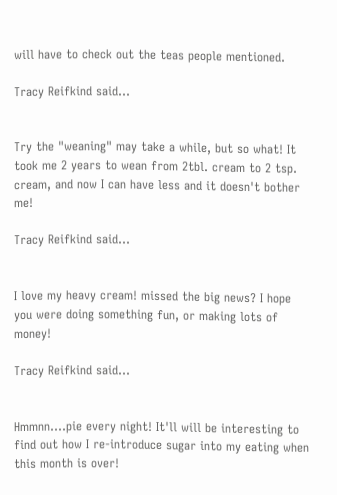will have to check out the teas people mentioned.

Tracy Reifkind said...


Try the "weaning" may take a while, but so what! It took me 2 years to wean from 2tbl. cream to 2 tsp. cream, and now I can have less and it doesn't bother me!

Tracy Reifkind said...


I love my heavy cream! missed the big news? I hope you were doing something fun, or making lots of money!

Tracy Reifkind said...


Hmmnn....pie every night! It'll will be interesting to find out how I re-introduce sugar into my eating when this month is over!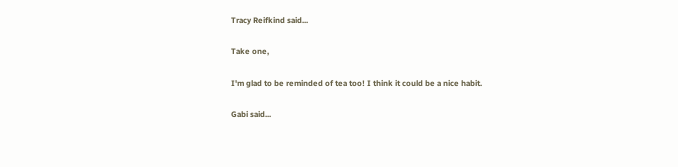Tracy Reifkind said...

Take one,

I'm glad to be reminded of tea too! I think it could be a nice habit.

Gabi said...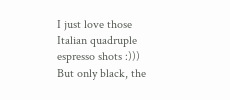I just love those Italian quadruple espresso shots :))) But only black, the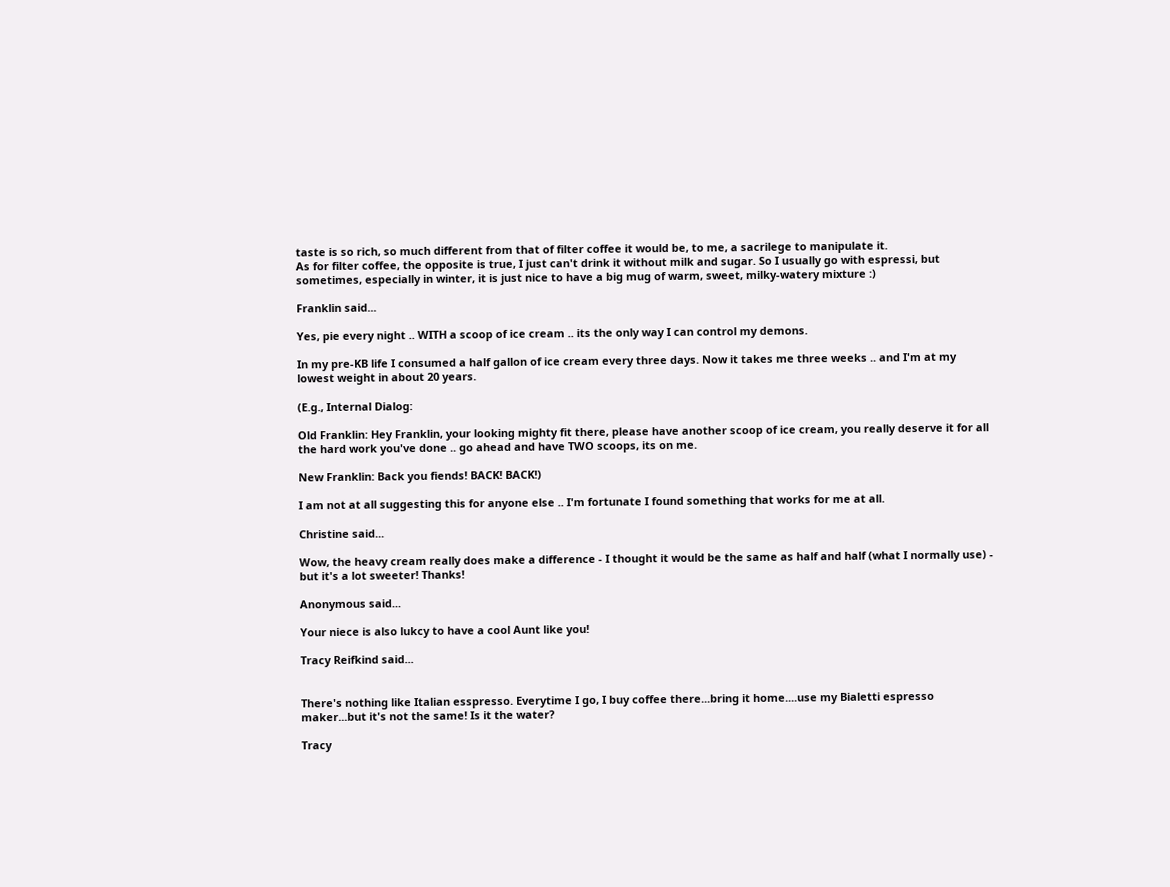taste is so rich, so much different from that of filter coffee it would be, to me, a sacrilege to manipulate it.
As for filter coffee, the opposite is true, I just can't drink it without milk and sugar. So I usually go with espressi, but sometimes, especially in winter, it is just nice to have a big mug of warm, sweet, milky-watery mixture :)

Franklin said...

Yes, pie every night .. WITH a scoop of ice cream .. its the only way I can control my demons.

In my pre-KB life I consumed a half gallon of ice cream every three days. Now it takes me three weeks .. and I'm at my lowest weight in about 20 years.

(E.g., Internal Dialog:

Old Franklin: Hey Franklin, your looking mighty fit there, please have another scoop of ice cream, you really deserve it for all the hard work you've done .. go ahead and have TWO scoops, its on me.

New Franklin: Back you fiends! BACK! BACK!)

I am not at all suggesting this for anyone else .. I'm fortunate I found something that works for me at all.

Christine said...

Wow, the heavy cream really does make a difference - I thought it would be the same as half and half (what I normally use) - but it's a lot sweeter! Thanks!

Anonymous said...

Your niece is also lukcy to have a cool Aunt like you!

Tracy Reifkind said...


There's nothing like Italian esspresso. Everytime I go, I buy coffee there...bring it home....use my Bialetti espresso maker...but it's not the same! Is it the water?

Tracy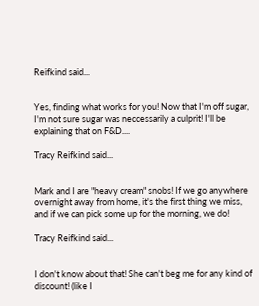Reifkind said...


Yes, finding what works for you! Now that I'm off sugar, I'm not sure sugar was neccessarily a culprit! I'll be explaining that on F&D....

Tracy Reifkind said...


Mark and I are "heavy cream" snobs! If we go anywhere overnight away from home, it's the first thing we miss, and if we can pick some up for the morning, we do!

Tracy Reifkind said...


I don't know about that! She can't beg me for any kind of discount! (like I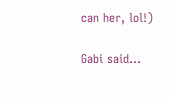can her, lol!)

Gabi said...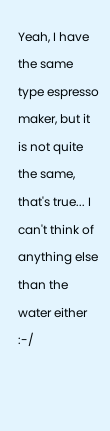Yeah, I have the same type espresso maker, but it is not quite the same, that's true... I can't think of anything else than the water either :-/